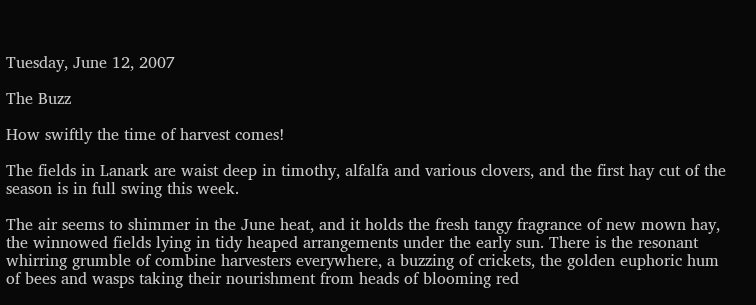Tuesday, June 12, 2007

The Buzz

How swiftly the time of harvest comes!

The fields in Lanark are waist deep in timothy, alfalfa and various clovers, and the first hay cut of the season is in full swing this week.

The air seems to shimmer in the June heat, and it holds the fresh tangy fragrance of new mown hay, the winnowed fields lying in tidy heaped arrangements under the early sun. There is the resonant whirring grumble of combine harvesters everywhere, a buzzing of crickets, the golden euphoric hum of bees and wasps taking their nourishment from heads of blooming red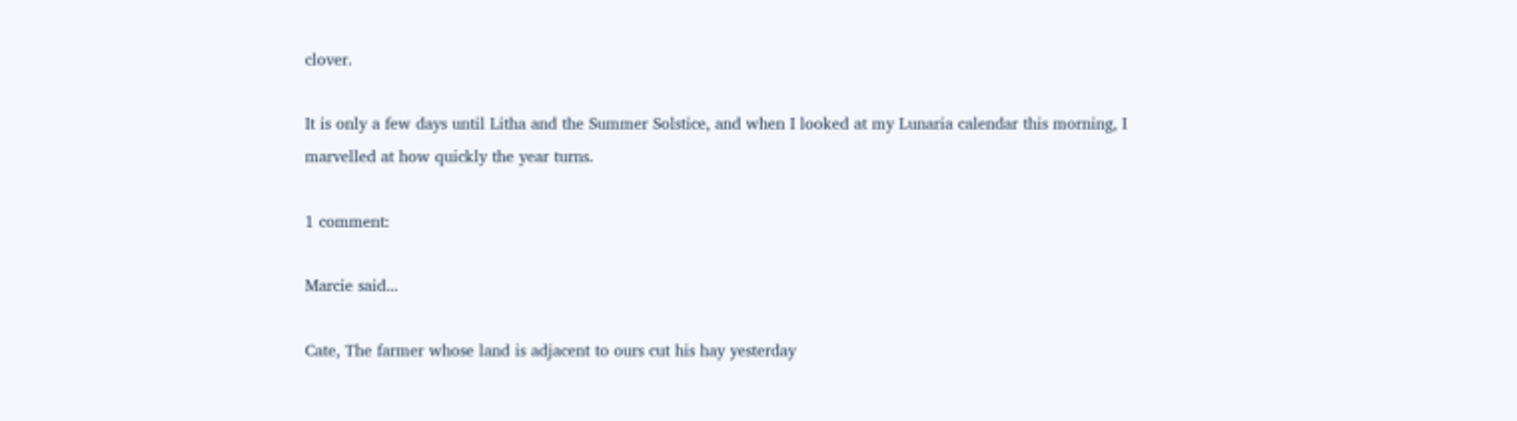clover.

It is only a few days until Litha and the Summer Solstice, and when I looked at my Lunaria calendar this morning, I marvelled at how quickly the year turns.

1 comment:

Marcie said...

Cate, The farmer whose land is adjacent to ours cut his hay yesterday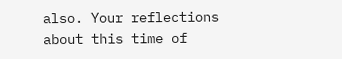also. Your reflections about this time of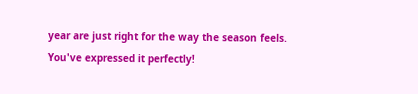year are just right for the way the season feels. You've expressed it perfectly!